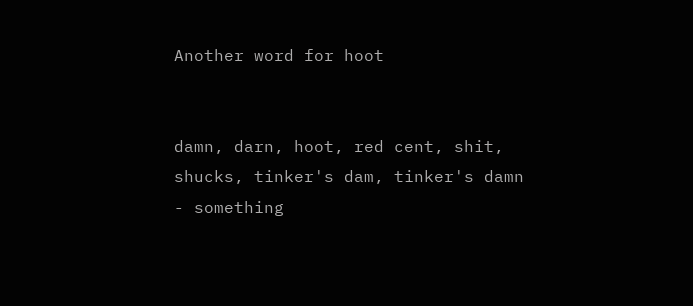Another word for hoot


damn, darn, hoot, red cent, shit, shucks, tinker's dam, tinker's damn - something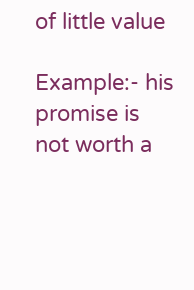of little value

Example:- his promise is not worth a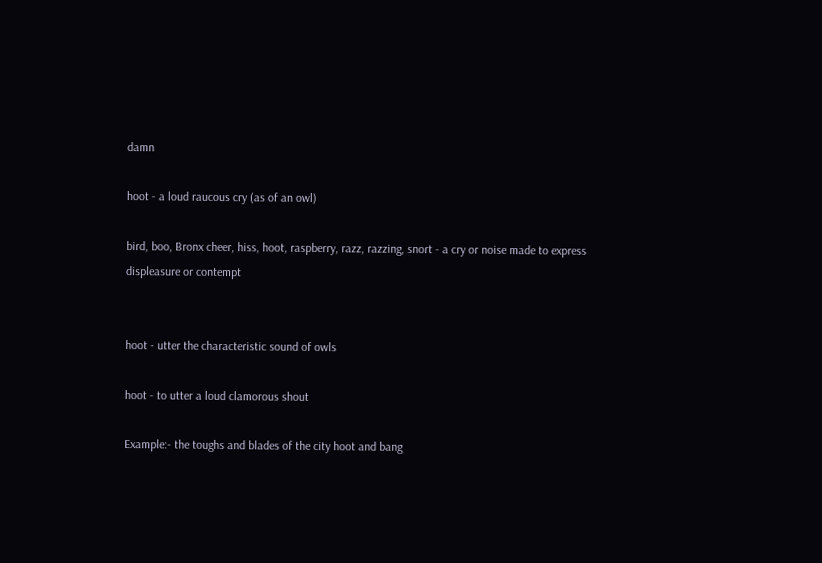damn

hoot - a loud raucous cry (as of an owl)

bird, boo, Bronx cheer, hiss, hoot, raspberry, razz, razzing, snort - a cry or noise made to express displeasure or contempt


hoot - utter the characteristic sound of owls

hoot - to utter a loud clamorous shout

Example:- the toughs and blades of the city hoot and bang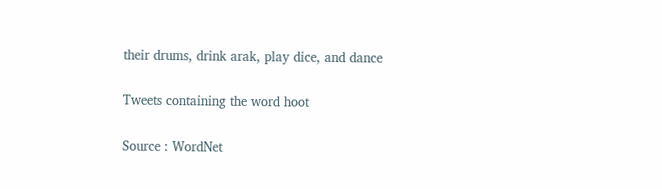their drums, drink arak, play dice, and dance

Tweets containing the word hoot

Source : WordNet